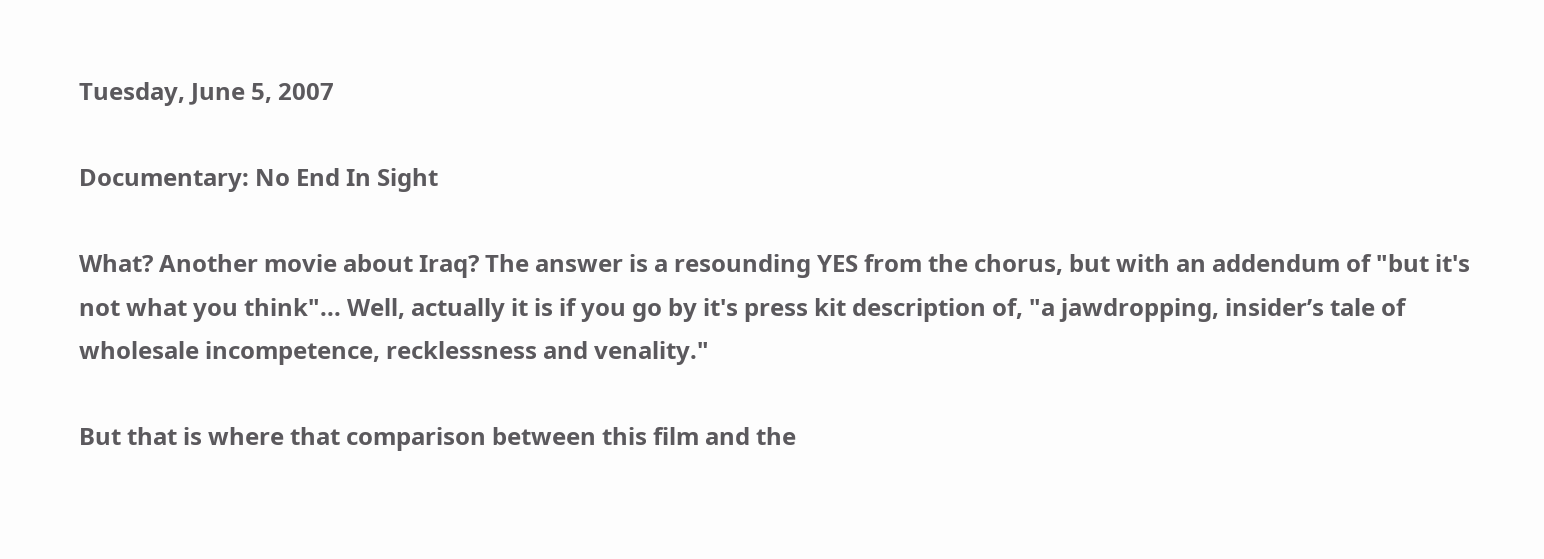Tuesday, June 5, 2007

Documentary: No End In Sight

What? Another movie about Iraq? The answer is a resounding YES from the chorus, but with an addendum of "but it's not what you think"... Well, actually it is if you go by it's press kit description of, "a jawdropping, insider’s tale of wholesale incompetence, recklessness and venality."

But that is where that comparison between this film and the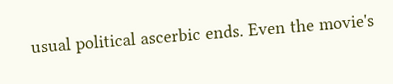usual political ascerbic ends. Even the movie's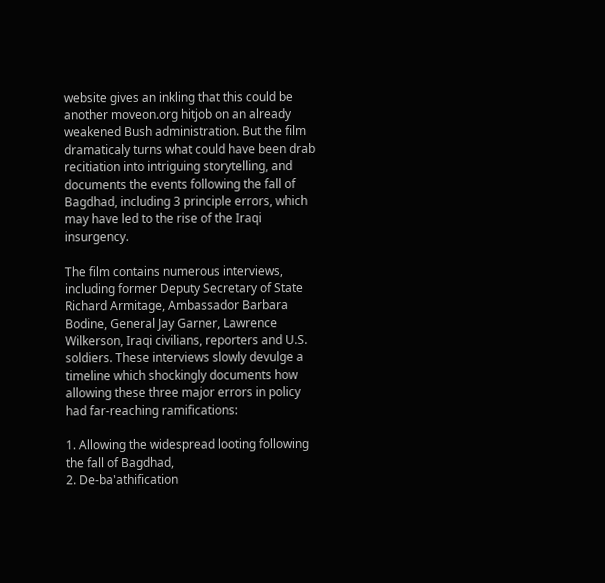website gives an inkling that this could be another moveon.org hitjob on an already weakened Bush administration. But the film dramaticaly turns what could have been drab recitiation into intriguing storytelling, and documents the events following the fall of Bagdhad, including 3 principle errors, which may have led to the rise of the Iraqi insurgency.

The film contains numerous interviews, including former Deputy Secretary of State Richard Armitage, Ambassador Barbara Bodine, General Jay Garner, Lawrence Wilkerson, Iraqi civilians, reporters and U.S. soldiers. These interviews slowly devulge a timeline which shockingly documents how allowing these three major errors in policy had far-reaching ramifications:

1. Allowing the widespread looting following the fall of Bagdhad,
2. De-ba'athification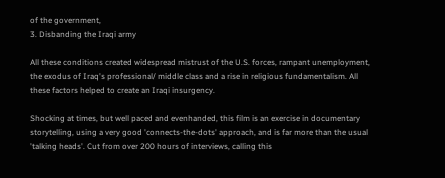of the government,
3. Disbanding the Iraqi army

All these conditions created widespread mistrust of the U.S. forces, rampant unemployment, the exodus of Iraq's professional/ middle class and a rise in religious fundamentalism. All these factors helped to create an Iraqi insurgency.

Shocking at times, but well paced and evenhanded, this film is an exercise in documentary storytelling, using a very good 'connects-the-dots' approach, and is far more than the usual 'talking heads'. Cut from over 200 hours of interviews, calling this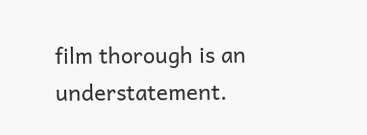film thorough is an understatement.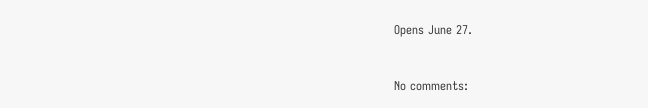Opens June 27.


No comments: